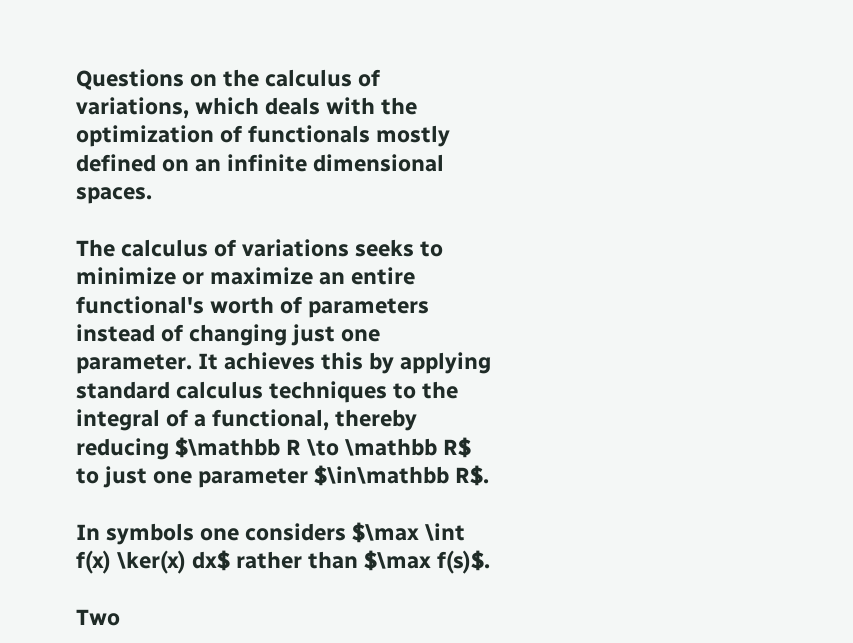Questions on the calculus of variations, which deals with the optimization of functionals mostly defined on an infinite dimensional spaces.

The calculus of variations seeks to minimize or maximize an entire functional's worth of parameters instead of changing just one parameter. It achieves this by applying standard calculus techniques to the integral of a functional, thereby reducing $\mathbb R \to \mathbb R$ to just one parameter $\in\mathbb R$.

In symbols one considers $\max \int f(x) \ker(x) dx$ rather than $\max f(s)$.

Two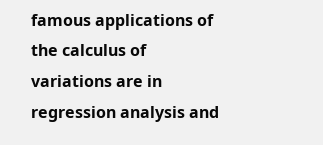famous applications of the calculus of variations are in regression analysis and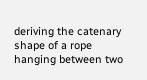deriving the catenary shape of a rope hanging between two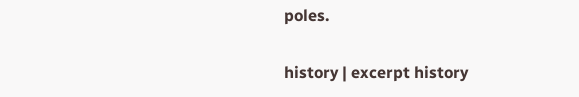poles.

history | excerpt history